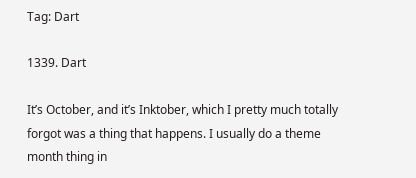Tag: Dart

1339. Dart

It’s October, and it’s Inktober, which I pretty much totally forgot was a thing that happens. I usually do a theme month thing in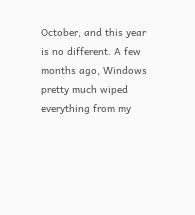October, and this year is no different. A few months ago, Windows pretty much wiped everything from my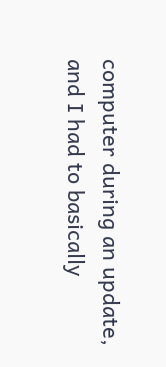computer during an update, and I had to basically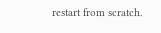restart from scratch.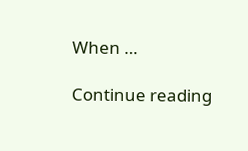When …

Continue reading